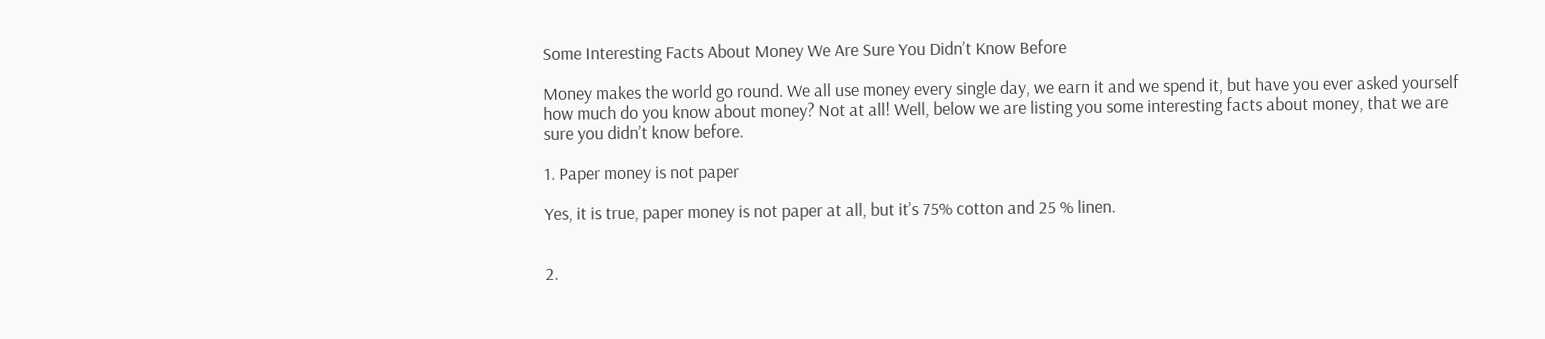Some Interesting Facts About Money We Are Sure You Didn’t Know Before

Money makes the world go round. We all use money every single day, we earn it and we spend it, but have you ever asked yourself how much do you know about money? Not at all! Well, below we are listing you some interesting facts about money, that we are sure you didn’t know before.

1. Paper money is not paper

Yes, it is true, paper money is not paper at all, but it’s 75% cotton and 25 % linen.


2.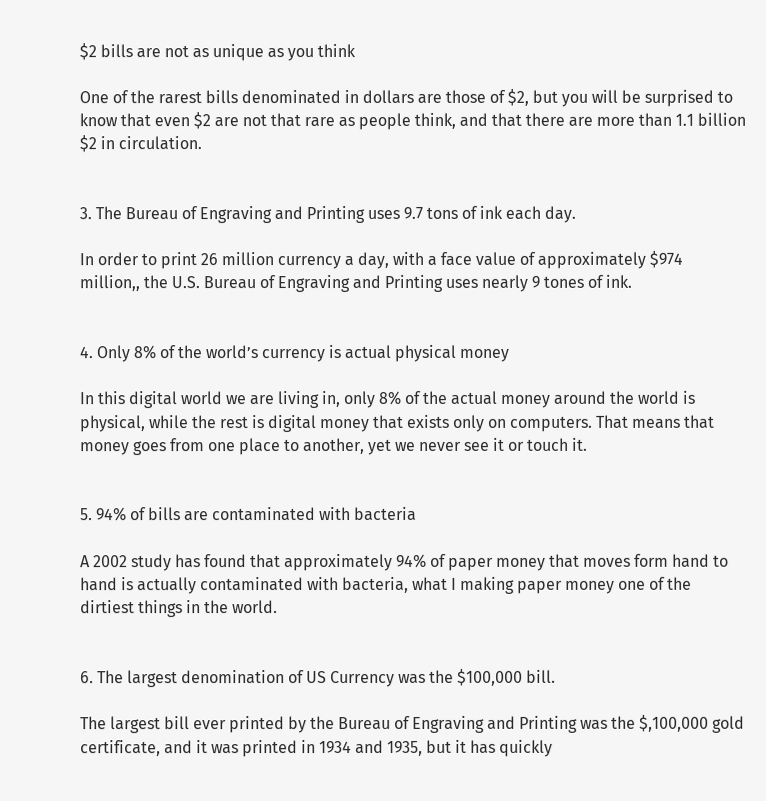$2 bills are not as unique as you think

One of the rarest bills denominated in dollars are those of $2, but you will be surprised to know that even $2 are not that rare as people think, and that there are more than 1.1 billion $2 in circulation.


3. The Bureau of Engraving and Printing uses 9.7 tons of ink each day.

In order to print 26 million currency a day, with a face value of approximately $974 million,, the U.S. Bureau of Engraving and Printing uses nearly 9 tones of ink.


4. Only 8% of the world’s currency is actual physical money

In this digital world we are living in, only 8% of the actual money around the world is physical, while the rest is digital money that exists only on computers. That means that money goes from one place to another, yet we never see it or touch it.


5. 94% of bills are contaminated with bacteria

A 2002 study has found that approximately 94% of paper money that moves form hand to hand is actually contaminated with bacteria, what I making paper money one of the dirtiest things in the world.


6. The largest denomination of US Currency was the $100,000 bill.

The largest bill ever printed by the Bureau of Engraving and Printing was the $,100,000 gold certificate, and it was printed in 1934 and 1935, but it has quickly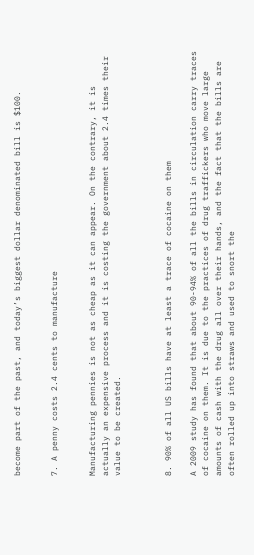become part of the past, and today’s biggest dollar denominated bill is $100.


7. A penny costs 2.4 cents to manufacture


Manufacturing pennies is not as cheap as it can appear. On the contrary, it is actually an expensive process and it is costing the government about 2.4 times their value to be created.



8. 90% of all US bills have at least a trace of cocaine on them

A 2009 study has found that about 90-94% of all the bills in circulation carry traces of cocaine on them. It is due to the practices of drug traffickers who move large amounts of cash with the drug all over their hands, and the fact that the bills are often rolled up into straws and used to snort the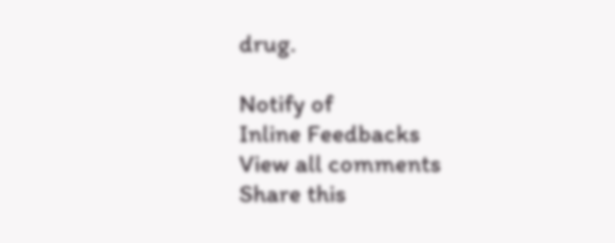drug.

Notify of
Inline Feedbacks
View all comments
Share this